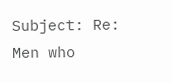Subject: Re: Men who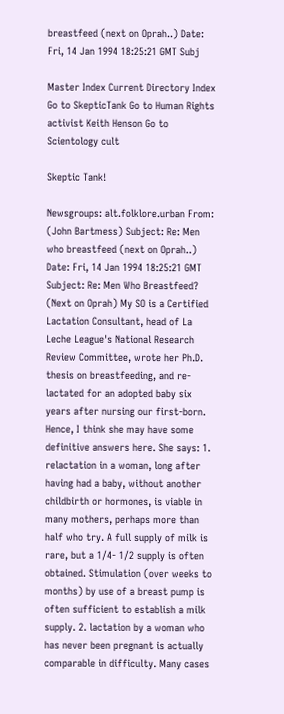breastfeed (next on Oprah..) Date: Fri, 14 Jan 1994 18:25:21 GMT Subj

Master Index Current Directory Index Go to SkepticTank Go to Human Rights activist Keith Henson Go to Scientology cult

Skeptic Tank!

Newsgroups: alt.folklore.urban From: (John Bartmess) Subject: Re: Men who breastfeed (next on Oprah..) Date: Fri, 14 Jan 1994 18:25:21 GMT Subject: Re: Men Who Breastfeed? (Next on Oprah) My SO is a Certified Lactation Consultant, head of La Leche League's National Research Review Committee, wrote her Ph.D. thesis on breastfeeding, and re-lactated for an adopted baby six years after nursing our first-born. Hence, I think she may have some definitive answers here. She says: 1. relactation in a woman, long after having had a baby, without another childbirth or hormones, is viable in many mothers, perhaps more than half who try. A full supply of milk is rare, but a 1/4- 1/2 supply is often obtained. Stimulation (over weeks to months) by use of a breast pump is often sufficient to establish a milk supply. 2. lactation by a woman who has never been pregnant is actually comparable in difficulty. Many cases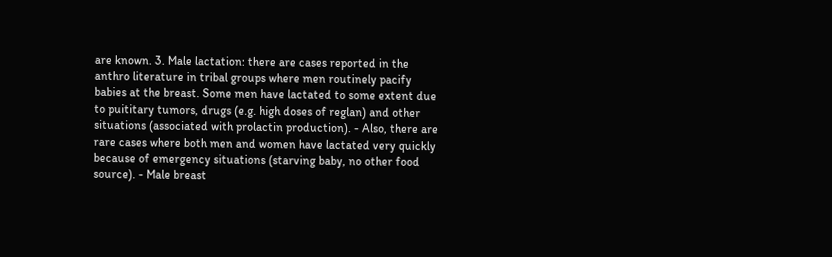are known. 3. Male lactation: there are cases reported in the anthro literature in tribal groups where men routinely pacify babies at the breast. Some men have lactated to some extent due to puititary tumors, drugs (e.g. high doses of reglan) and other situations (associated with prolactin production). - Also, there are rare cases where both men and women have lactated very quickly because of emergency situations (starving baby, no other food source). - Male breast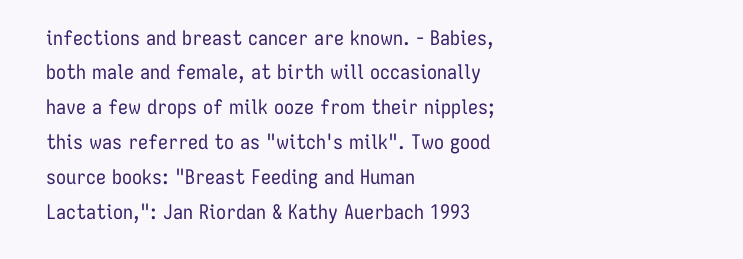infections and breast cancer are known. - Babies, both male and female, at birth will occasionally have a few drops of milk ooze from their nipples; this was referred to as "witch's milk". Two good source books: "Breast Feeding and Human Lactation,": Jan Riordan & Kathy Auerbach 1993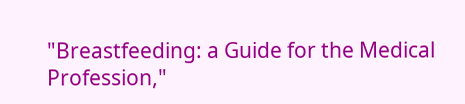"Breastfeeding: a Guide for the Medical Profession,"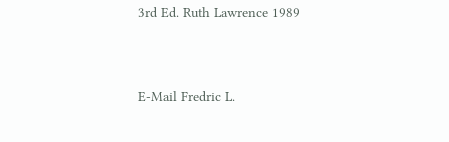3rd Ed. Ruth Lawrence 1989


E-Mail Fredric L.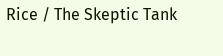Rice / The Skeptic Tank